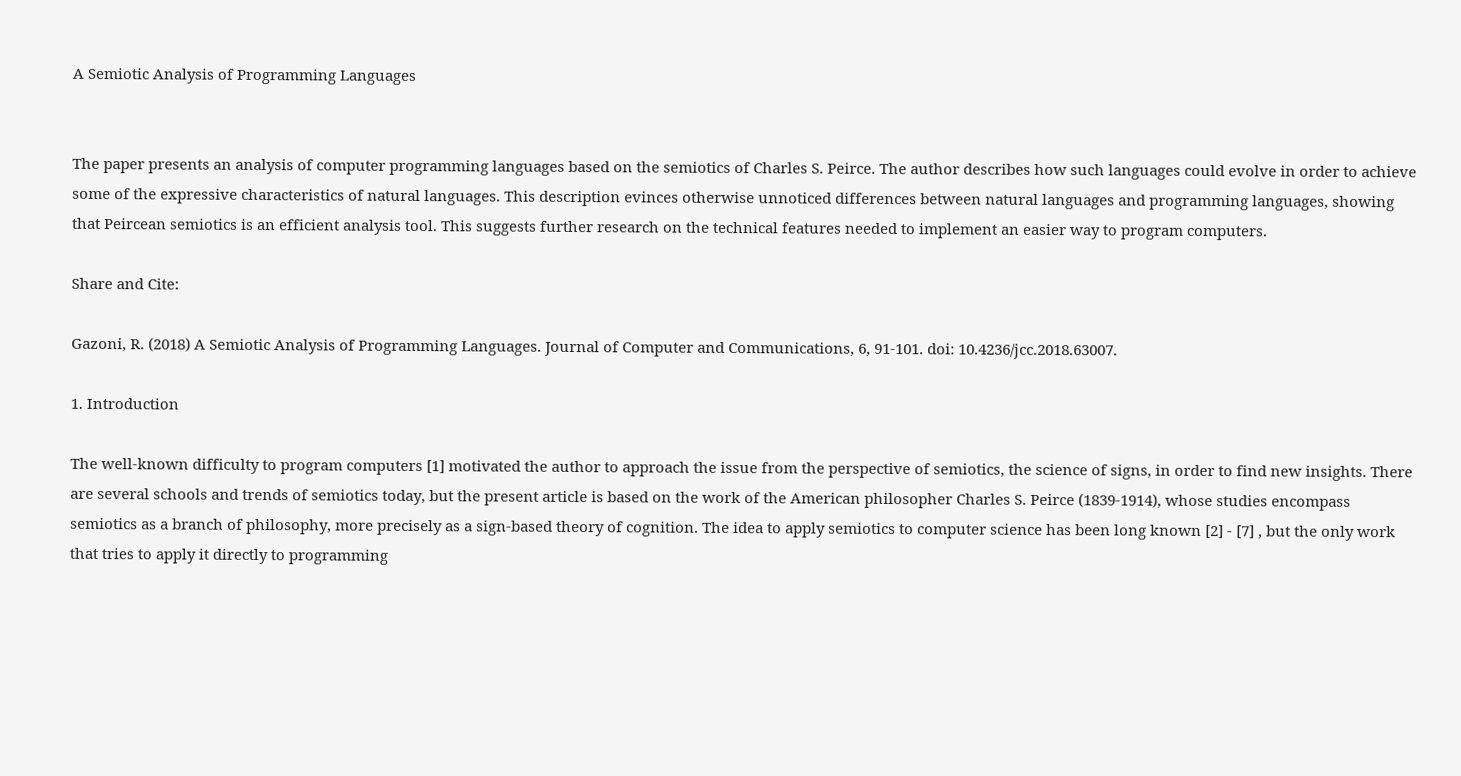A Semiotic Analysis of Programming Languages


The paper presents an analysis of computer programming languages based on the semiotics of Charles S. Peirce. The author describes how such languages could evolve in order to achieve some of the expressive characteristics of natural languages. This description evinces otherwise unnoticed differences between natural languages and programming languages, showing that Peircean semiotics is an efficient analysis tool. This suggests further research on the technical features needed to implement an easier way to program computers.

Share and Cite:

Gazoni, R. (2018) A Semiotic Analysis of Programming Languages. Journal of Computer and Communications, 6, 91-101. doi: 10.4236/jcc.2018.63007.

1. Introduction

The well-known difficulty to program computers [1] motivated the author to approach the issue from the perspective of semiotics, the science of signs, in order to find new insights. There are several schools and trends of semiotics today, but the present article is based on the work of the American philosopher Charles S. Peirce (1839-1914), whose studies encompass semiotics as a branch of philosophy, more precisely as a sign-based theory of cognition. The idea to apply semiotics to computer science has been long known [2] - [7] , but the only work that tries to apply it directly to programming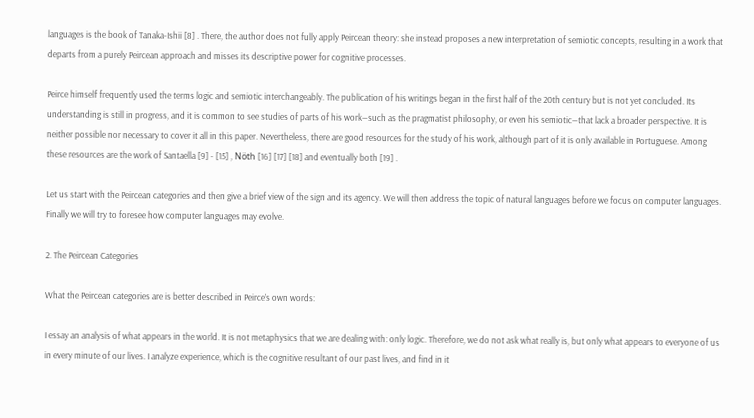languages is the book of Tanaka-Ishii [8] . There, the author does not fully apply Peircean theory: she instead proposes a new interpretation of semiotic concepts, resulting in a work that departs from a purely Peircean approach and misses its descriptive power for cognitive processes.

Peirce himself frequently used the terms logic and semiotic interchangeably. The publication of his writings began in the first half of the 20th century but is not yet concluded. Its understanding is still in progress, and it is common to see studies of parts of his work―such as the pragmatist philosophy, or even his semiotic―that lack a broader perspective. It is neither possible nor necessary to cover it all in this paper. Nevertheless, there are good resources for the study of his work, although part of it is only available in Portuguese. Among these resources are the work of Santaella [9] - [15] , Nöth [16] [17] [18] and eventually both [19] .

Let us start with the Peircean categories and then give a brief view of the sign and its agency. We will then address the topic of natural languages before we focus on computer languages. Finally we will try to foresee how computer languages may evolve.

2. The Peircean Categories

What the Peircean categories are is better described in Peirce’s own words:

I essay an analysis of what appears in the world. It is not metaphysics that we are dealing with: only logic. Therefore, we do not ask what really is, but only what appears to everyone of us in every minute of our lives. I analyze experience, which is the cognitive resultant of our past lives, and find in it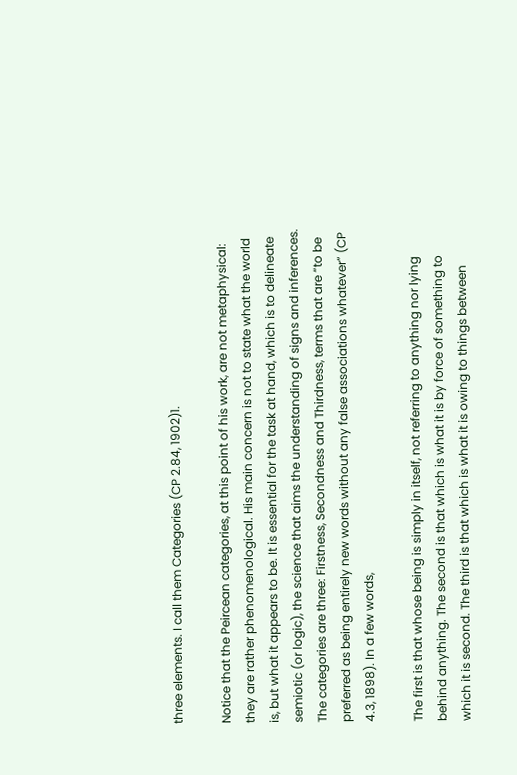three elements. I call them Categories (CP 2.84, 1902)1.

Notice that the Peircean categories, at this point of his work, are not metaphysical: they are rather phenomenological. His main concern is not to state what the world is, but what it appears to be. It is essential for the task at hand, which is to delineate semiotic (or logic), the science that aims the understanding of signs and inferences. The categories are three: Firstness, Secondness and Thirdness, terms that are “to be preferred as being entirely new words without any false associations whatever” (CP 4.3, 1898). In a few words,

The first is that whose being is simply in itself, not referring to anything nor lying behind anything. The second is that which is what it is by force of something to which it is second. The third is that which is what it is owing to things between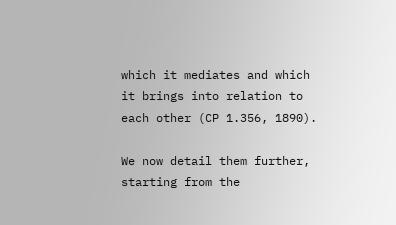which it mediates and which it brings into relation to each other (CP 1.356, 1890).

We now detail them further, starting from the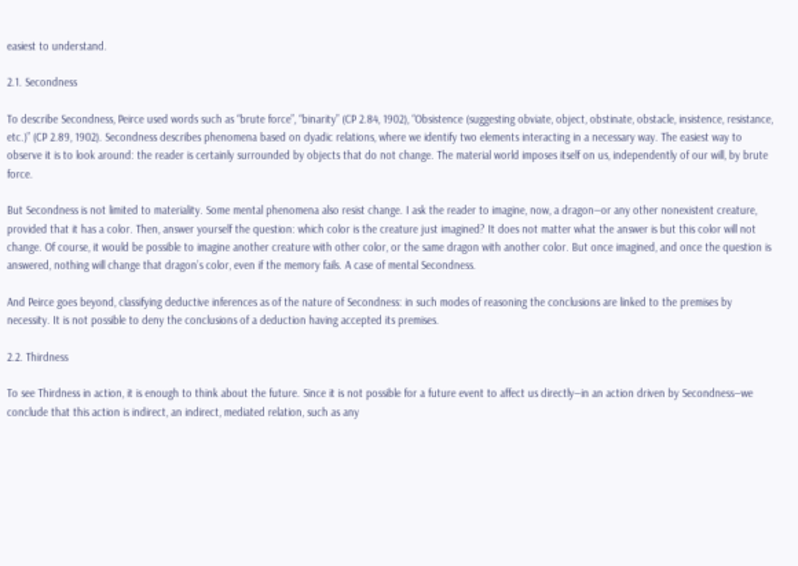easiest to understand.

2.1. Secondness

To describe Secondness, Peirce used words such as “brute force”, “binarity” (CP 2.84, 1902), “Obsistence (suggesting obviate, object, obstinate, obstacle, insistence, resistance, etc.)” (CP 2.89, 1902). Secondness describes phenomena based on dyadic relations, where we identify two elements interacting in a necessary way. The easiest way to observe it is to look around: the reader is certainly surrounded by objects that do not change. The material world imposes itself on us, independently of our will, by brute force.

But Secondness is not limited to materiality. Some mental phenomena also resist change. I ask the reader to imagine, now, a dragon―or any other nonexistent creature, provided that it has a color. Then, answer yourself the question: which color is the creature just imagined? It does not matter what the answer is but this color will not change. Of course, it would be possible to imagine another creature with other color, or the same dragon with another color. But once imagined, and once the question is answered, nothing will change that dragon’s color, even if the memory fails. A case of mental Secondness.

And Peirce goes beyond, classifying deductive inferences as of the nature of Secondness: in such modes of reasoning the conclusions are linked to the premises by necessity. It is not possible to deny the conclusions of a deduction having accepted its premises.

2.2. Thirdness

To see Thirdness in action, it is enough to think about the future. Since it is not possible for a future event to affect us directly―in an action driven by Secondness―we conclude that this action is indirect, an indirect, mediated relation, such as any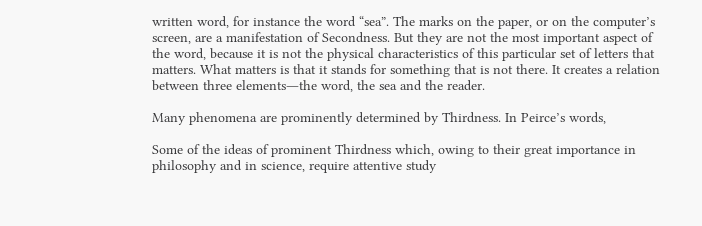written word, for instance the word “sea”. The marks on the paper, or on the computer’s screen, are a manifestation of Secondness. But they are not the most important aspect of the word, because it is not the physical characteristics of this particular set of letters that matters. What matters is that it stands for something that is not there. It creates a relation between three elements―the word, the sea and the reader.

Many phenomena are prominently determined by Thirdness. In Peirce’s words,

Some of the ideas of prominent Thirdness which, owing to their great importance in philosophy and in science, require attentive study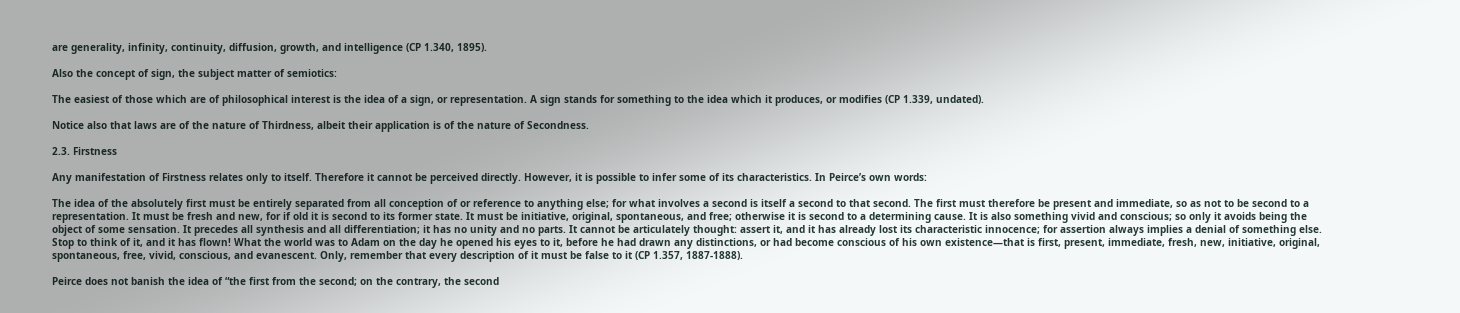are generality, infinity, continuity, diffusion, growth, and intelligence (CP 1.340, 1895).

Also the concept of sign, the subject matter of semiotics:

The easiest of those which are of philosophical interest is the idea of a sign, or representation. A sign stands for something to the idea which it produces, or modifies (CP 1.339, undated).

Notice also that laws are of the nature of Thirdness, albeit their application is of the nature of Secondness.

2.3. Firstness

Any manifestation of Firstness relates only to itself. Therefore it cannot be perceived directly. However, it is possible to infer some of its characteristics. In Peirce’s own words:

The idea of the absolutely first must be entirely separated from all conception of or reference to anything else; for what involves a second is itself a second to that second. The first must therefore be present and immediate, so as not to be second to a representation. It must be fresh and new, for if old it is second to its former state. It must be initiative, original, spontaneous, and free; otherwise it is second to a determining cause. It is also something vivid and conscious; so only it avoids being the object of some sensation. It precedes all synthesis and all differentiation; it has no unity and no parts. It cannot be articulately thought: assert it, and it has already lost its characteristic innocence; for assertion always implies a denial of something else. Stop to think of it, and it has flown! What the world was to Adam on the day he opened his eyes to it, before he had drawn any distinctions, or had become conscious of his own existence―that is first, present, immediate, fresh, new, initiative, original, spontaneous, free, vivid, conscious, and evanescent. Only, remember that every description of it must be false to it (CP 1.357, 1887-1888).

Peirce does not banish the idea of “the first from the second; on the contrary, the second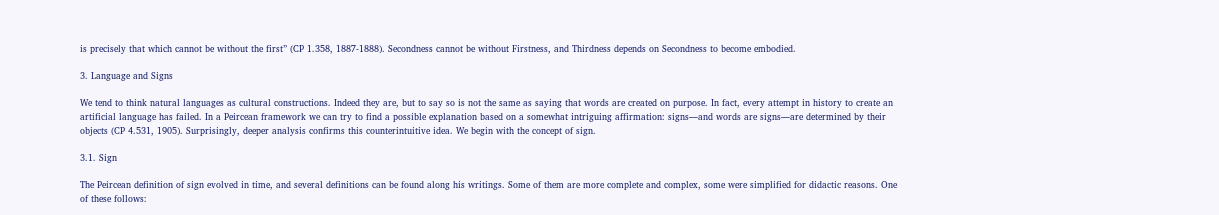is precisely that which cannot be without the first” (CP 1.358, 1887-1888). Secondness cannot be without Firstness, and Thirdness depends on Secondness to become embodied.

3. Language and Signs

We tend to think natural languages as cultural constructions. Indeed they are, but to say so is not the same as saying that words are created on purpose. In fact, every attempt in history to create an artificial language has failed. In a Peircean framework we can try to find a possible explanation based on a somewhat intriguing affirmation: signs―and words are signs―are determined by their objects (CP 4.531, 1905). Surprisingly, deeper analysis confirms this counterintuitive idea. We begin with the concept of sign.

3.1. Sign

The Peircean definition of sign evolved in time, and several definitions can be found along his writings. Some of them are more complete and complex, some were simplified for didactic reasons. One of these follows: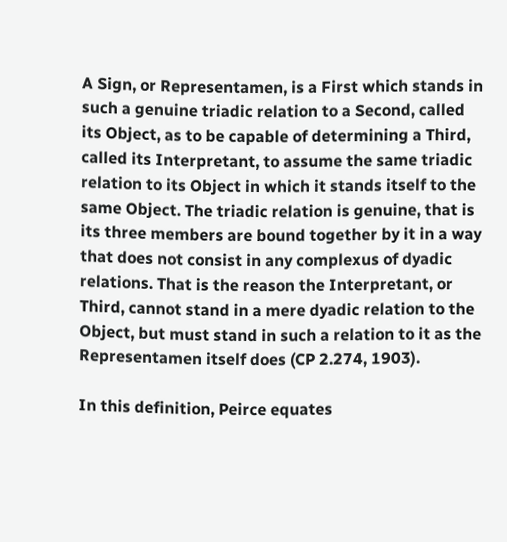A Sign, or Representamen, is a First which stands in such a genuine triadic relation to a Second, called its Object, as to be capable of determining a Third, called its Interpretant, to assume the same triadic relation to its Object in which it stands itself to the same Object. The triadic relation is genuine, that is its three members are bound together by it in a way that does not consist in any complexus of dyadic relations. That is the reason the Interpretant, or Third, cannot stand in a mere dyadic relation to the Object, but must stand in such a relation to it as the Representamen itself does (CP 2.274, 1903).

In this definition, Peirce equates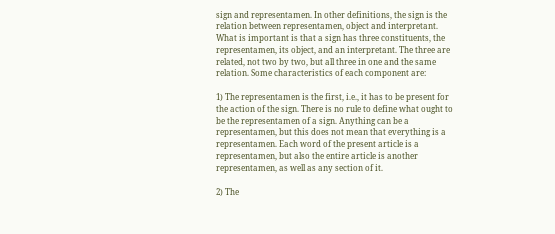sign and representamen. In other definitions, the sign is the relation between representamen, object and interpretant. What is important is that a sign has three constituents, the representamen, its object, and an interpretant. The three are related, not two by two, but all three in one and the same relation. Some characteristics of each component are:

1) The representamen is the first, i.e., it has to be present for the action of the sign. There is no rule to define what ought to be the representamen of a sign. Anything can be a representamen, but this does not mean that everything is a representamen. Each word of the present article is a representamen, but also the entire article is another representamen, as well as any section of it.

2) The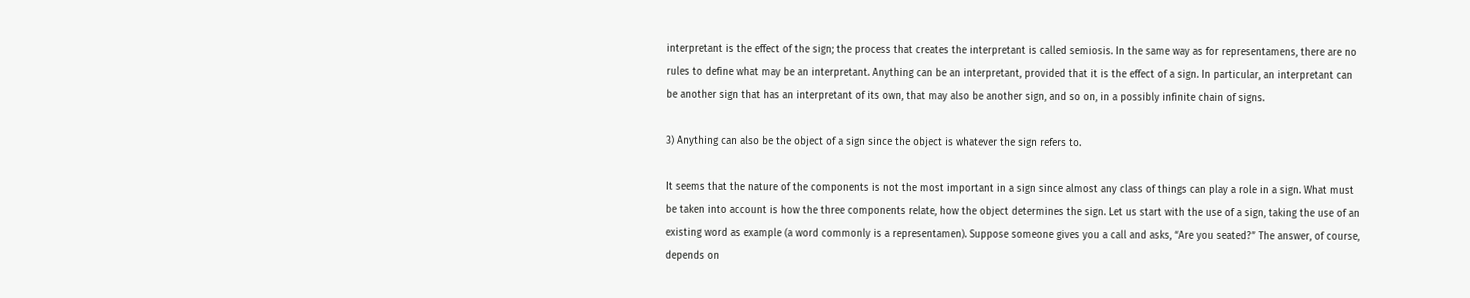interpretant is the effect of the sign; the process that creates the interpretant is called semiosis. In the same way as for representamens, there are no rules to define what may be an interpretant. Anything can be an interpretant, provided that it is the effect of a sign. In particular, an interpretant can be another sign that has an interpretant of its own, that may also be another sign, and so on, in a possibly infinite chain of signs.

3) Anything can also be the object of a sign since the object is whatever the sign refers to.

It seems that the nature of the components is not the most important in a sign since almost any class of things can play a role in a sign. What must be taken into account is how the three components relate, how the object determines the sign. Let us start with the use of a sign, taking the use of an existing word as example (a word commonly is a representamen). Suppose someone gives you a call and asks, “Are you seated?” The answer, of course, depends on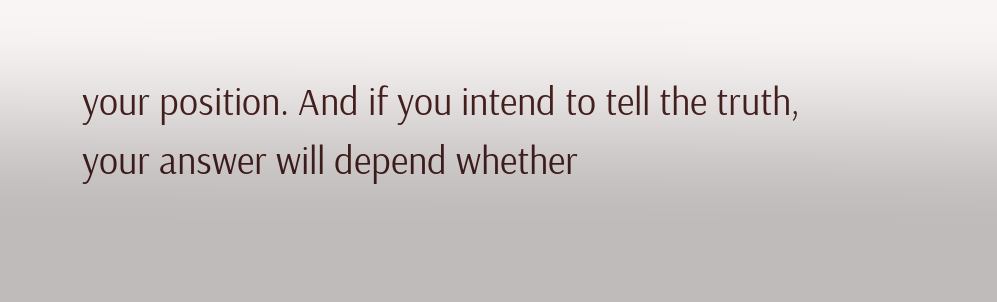your position. And if you intend to tell the truth, your answer will depend whether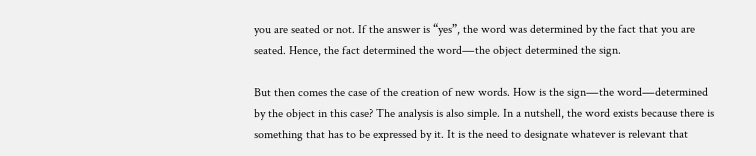you are seated or not. If the answer is “yes”, the word was determined by the fact that you are seated. Hence, the fact determined the word―the object determined the sign.

But then comes the case of the creation of new words. How is the sign―the word―determined by the object in this case? The analysis is also simple. In a nutshell, the word exists because there is something that has to be expressed by it. It is the need to designate whatever is relevant that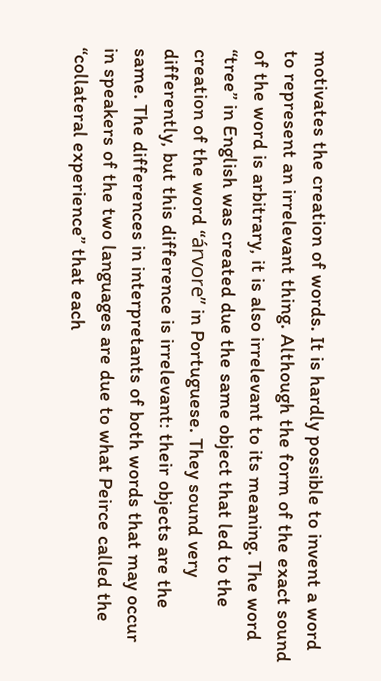motivates the creation of words. It is hardly possible to invent a word to represent an irrelevant thing. Although the form of the exact sound of the word is arbitrary, it is also irrelevant to its meaning. The word “tree” in English was created due the same object that led to the creation of the word “árvore” in Portuguese. They sound very differently, but this difference is irrelevant: their objects are the same. The differences in interpretants of both words that may occur in speakers of the two languages are due to what Peirce called the “collateral experience” that each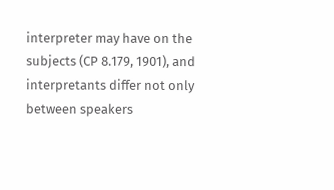interpreter may have on the subjects (CP 8.179, 1901), and interpretants differ not only between speakers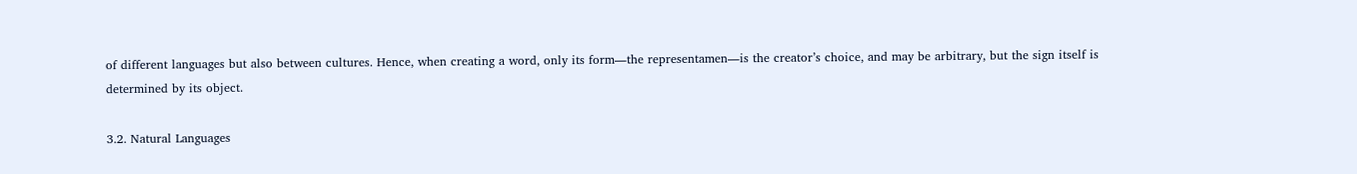of different languages but also between cultures. Hence, when creating a word, only its form―the representamen―is the creator’s choice, and may be arbitrary, but the sign itself is determined by its object.

3.2. Natural Languages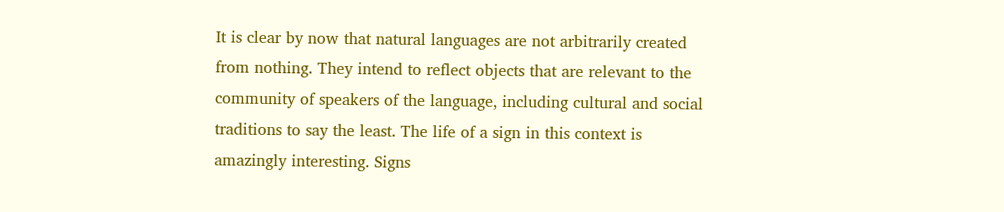It is clear by now that natural languages are not arbitrarily created from nothing. They intend to reflect objects that are relevant to the community of speakers of the language, including cultural and social traditions to say the least. The life of a sign in this context is amazingly interesting. Signs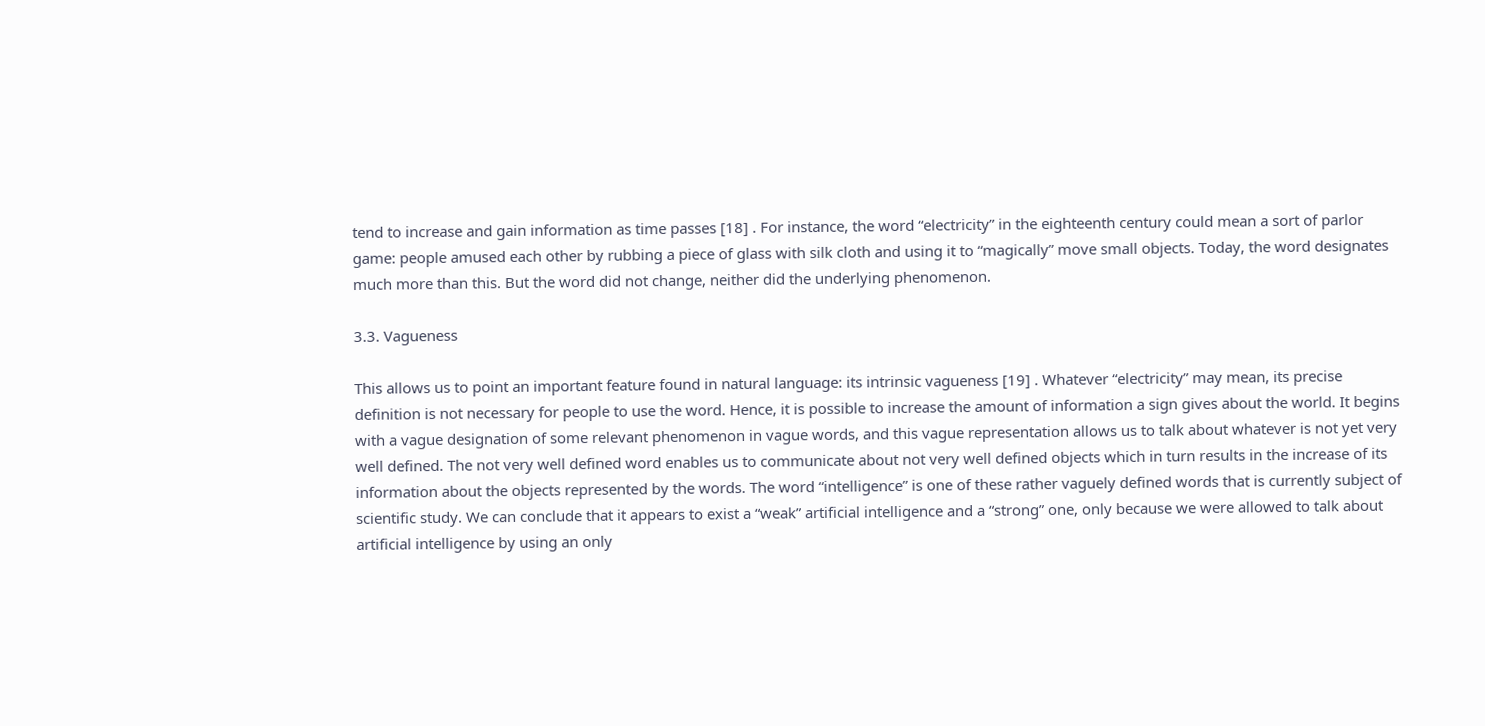tend to increase and gain information as time passes [18] . For instance, the word “electricity” in the eighteenth century could mean a sort of parlor game: people amused each other by rubbing a piece of glass with silk cloth and using it to “magically” move small objects. Today, the word designates much more than this. But the word did not change, neither did the underlying phenomenon.

3.3. Vagueness

This allows us to point an important feature found in natural language: its intrinsic vagueness [19] . Whatever “electricity” may mean, its precise definition is not necessary for people to use the word. Hence, it is possible to increase the amount of information a sign gives about the world. It begins with a vague designation of some relevant phenomenon in vague words, and this vague representation allows us to talk about whatever is not yet very well defined. The not very well defined word enables us to communicate about not very well defined objects which in turn results in the increase of its information about the objects represented by the words. The word “intelligence” is one of these rather vaguely defined words that is currently subject of scientific study. We can conclude that it appears to exist a “weak” artificial intelligence and a “strong” one, only because we were allowed to talk about artificial intelligence by using an only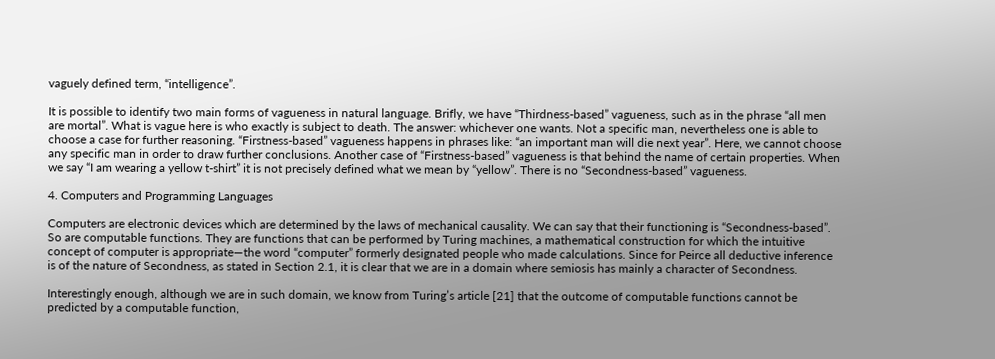vaguely defined term, “intelligence”.

It is possible to identify two main forms of vagueness in natural language. Brifly, we have “Thirdness-based” vagueness, such as in the phrase “all men are mortal”. What is vague here is who exactly is subject to death. The answer: whichever one wants. Not a specific man, nevertheless one is able to choose a case for further reasoning. “Firstness-based” vagueness happens in phrases like: “an important man will die next year”. Here, we cannot choose any specific man in order to draw further conclusions. Another case of “Firstness-based” vagueness is that behind the name of certain properties. When we say “I am wearing a yellow t-shirt” it is not precisely defined what we mean by “yellow”. There is no “Secondness-based” vagueness.

4. Computers and Programming Languages

Computers are electronic devices which are determined by the laws of mechanical causality. We can say that their functioning is “Secondness-based”. So are computable functions. They are functions that can be performed by Turing machines, a mathematical construction for which the intuitive concept of computer is appropriate―the word “computer” formerly designated people who made calculations. Since for Peirce all deductive inference is of the nature of Secondness, as stated in Section 2.1, it is clear that we are in a domain where semiosis has mainly a character of Secondness.

Interestingly enough, although we are in such domain, we know from Turing’s article [21] that the outcome of computable functions cannot be predicted by a computable function,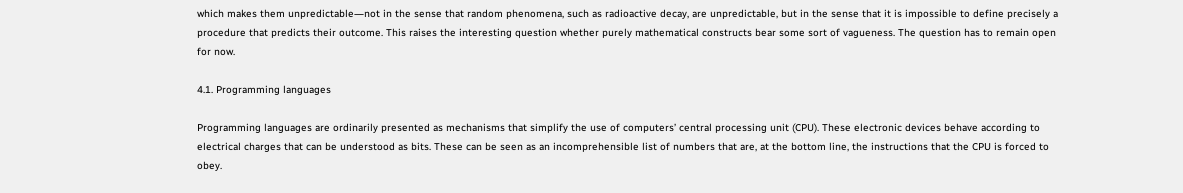which makes them unpredictable―not in the sense that random phenomena, such as radioactive decay, are unpredictable, but in the sense that it is impossible to define precisely a procedure that predicts their outcome. This raises the interesting question whether purely mathematical constructs bear some sort of vagueness. The question has to remain open for now.

4.1. Programming languages

Programming languages are ordinarily presented as mechanisms that simplify the use of computers’ central processing unit (CPU). These electronic devices behave according to electrical charges that can be understood as bits. These can be seen as an incomprehensible list of numbers that are, at the bottom line, the instructions that the CPU is forced to obey.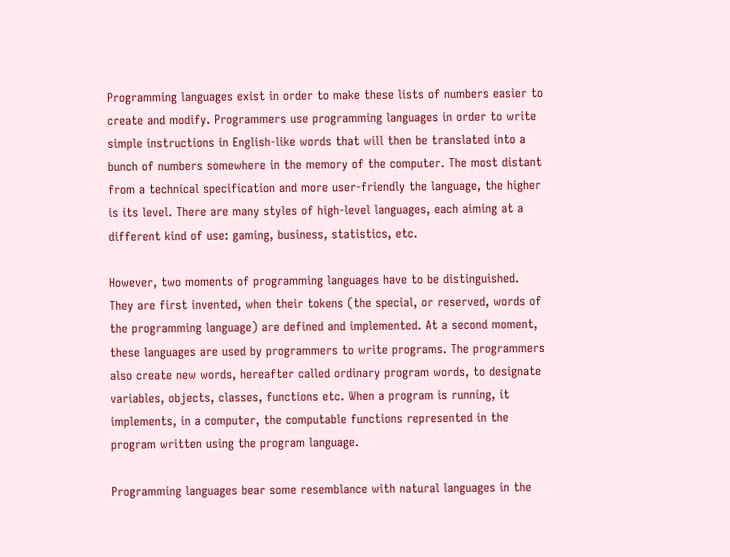Programming languages exist in order to make these lists of numbers easier to create and modify. Programmers use programming languages in order to write simple instructions in English-like words that will then be translated into a bunch of numbers somewhere in the memory of the computer. The most distant from a technical specification and more user-friendly the language, the higher is its level. There are many styles of high-level languages, each aiming at a different kind of use: gaming, business, statistics, etc.

However, two moments of programming languages have to be distinguished. They are first invented, when their tokens (the special, or reserved, words of the programming language) are defined and implemented. At a second moment, these languages are used by programmers to write programs. The programmers also create new words, hereafter called ordinary program words, to designate variables, objects, classes, functions etc. When a program is running, it implements, in a computer, the computable functions represented in the program written using the program language.

Programming languages bear some resemblance with natural languages in the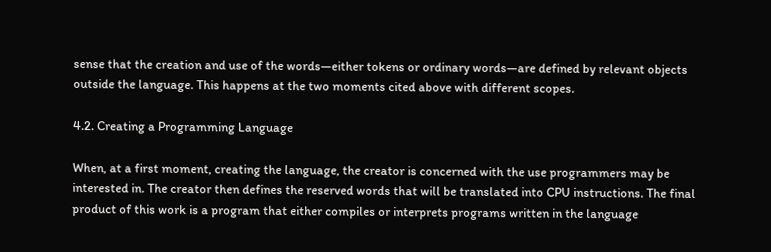sense that the creation and use of the words―either tokens or ordinary words―are defined by relevant objects outside the language. This happens at the two moments cited above with different scopes.

4.2. Creating a Programming Language

When, at a first moment, creating the language, the creator is concerned with the use programmers may be interested in. The creator then defines the reserved words that will be translated into CPU instructions. The final product of this work is a program that either compiles or interprets programs written in the language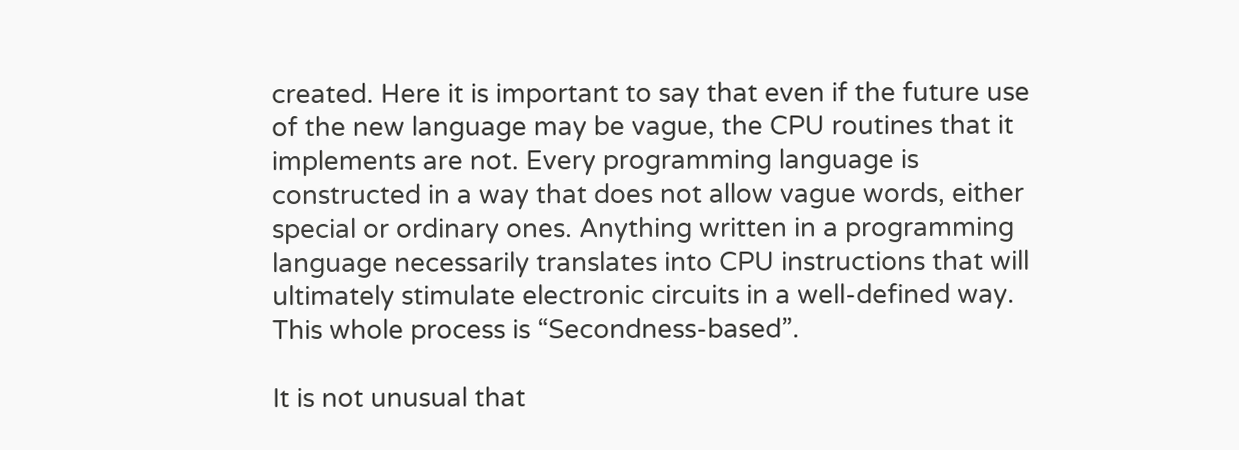created. Here it is important to say that even if the future use of the new language may be vague, the CPU routines that it implements are not. Every programming language is constructed in a way that does not allow vague words, either special or ordinary ones. Anything written in a programming language necessarily translates into CPU instructions that will ultimately stimulate electronic circuits in a well-defined way. This whole process is “Secondness-based”.

It is not unusual that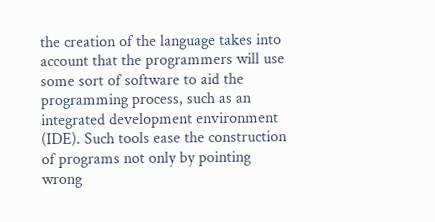the creation of the language takes into account that the programmers will use some sort of software to aid the programming process, such as an integrated development environment (IDE). Such tools ease the construction of programs not only by pointing wrong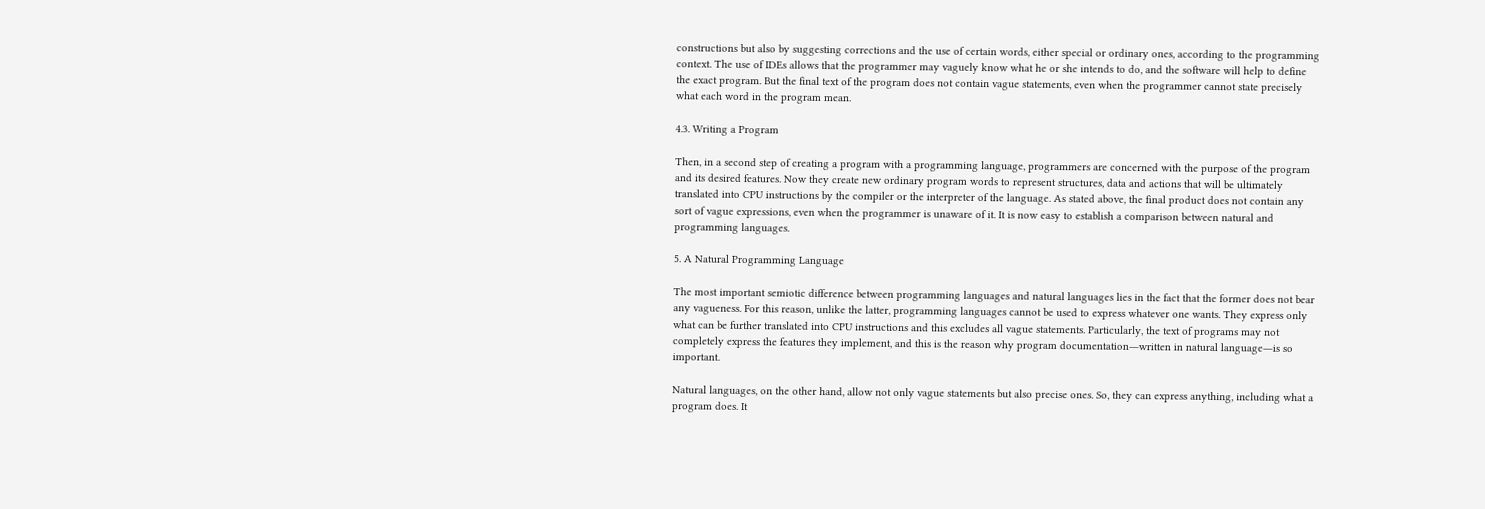constructions but also by suggesting corrections and the use of certain words, either special or ordinary ones, according to the programming context. The use of IDEs allows that the programmer may vaguely know what he or she intends to do, and the software will help to define the exact program. But the final text of the program does not contain vague statements, even when the programmer cannot state precisely what each word in the program mean.

4.3. Writing a Program

Then, in a second step of creating a program with a programming language, programmers are concerned with the purpose of the program and its desired features. Now they create new ordinary program words to represent structures, data and actions that will be ultimately translated into CPU instructions by the compiler or the interpreter of the language. As stated above, the final product does not contain any sort of vague expressions, even when the programmer is unaware of it. It is now easy to establish a comparison between natural and programming languages.

5. A Natural Programming Language

The most important semiotic difference between programming languages and natural languages lies in the fact that the former does not bear any vagueness. For this reason, unlike the latter, programming languages cannot be used to express whatever one wants. They express only what can be further translated into CPU instructions and this excludes all vague statements. Particularly, the text of programs may not completely express the features they implement, and this is the reason why program documentation―written in natural language―is so important.

Natural languages, on the other hand, allow not only vague statements but also precise ones. So, they can express anything, including what a program does. It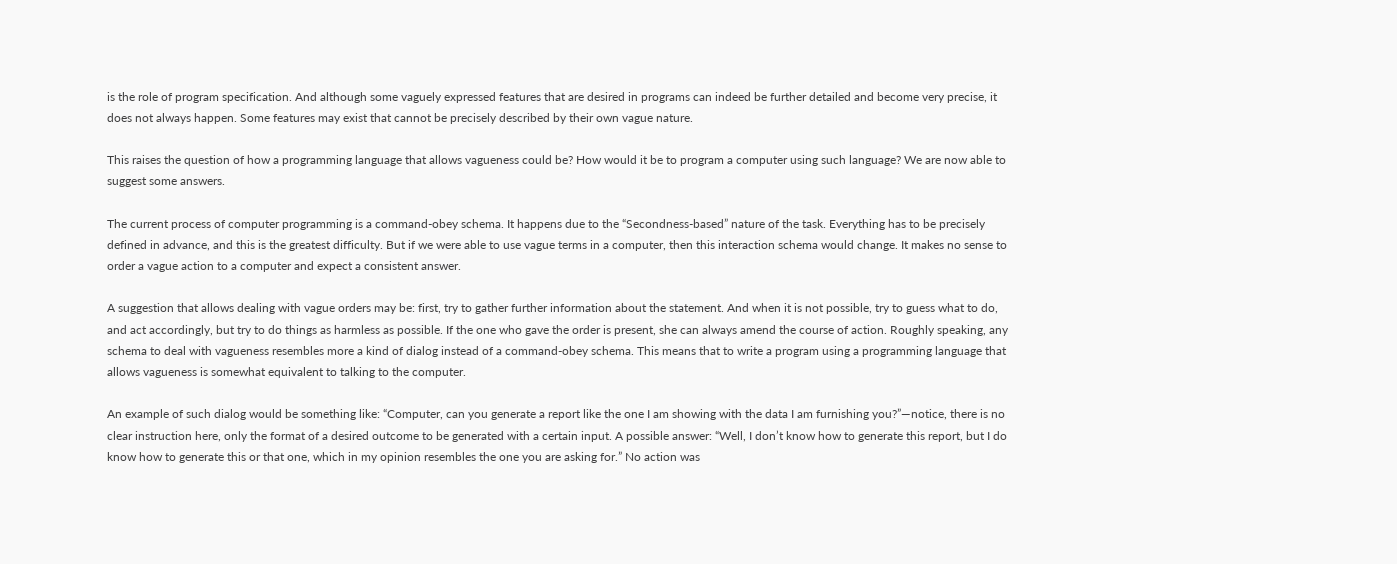is the role of program specification. And although some vaguely expressed features that are desired in programs can indeed be further detailed and become very precise, it does not always happen. Some features may exist that cannot be precisely described by their own vague nature.

This raises the question of how a programming language that allows vagueness could be? How would it be to program a computer using such language? We are now able to suggest some answers.

The current process of computer programming is a command-obey schema. It happens due to the “Secondness-based” nature of the task. Everything has to be precisely defined in advance, and this is the greatest difficulty. But if we were able to use vague terms in a computer, then this interaction schema would change. It makes no sense to order a vague action to a computer and expect a consistent answer.

A suggestion that allows dealing with vague orders may be: first, try to gather further information about the statement. And when it is not possible, try to guess what to do, and act accordingly, but try to do things as harmless as possible. If the one who gave the order is present, she can always amend the course of action. Roughly speaking, any schema to deal with vagueness resembles more a kind of dialog instead of a command-obey schema. This means that to write a program using a programming language that allows vagueness is somewhat equivalent to talking to the computer.

An example of such dialog would be something like: “Computer, can you generate a report like the one I am showing with the data I am furnishing you?”―notice, there is no clear instruction here, only the format of a desired outcome to be generated with a certain input. A possible answer: “Well, I don’t know how to generate this report, but I do know how to generate this or that one, which in my opinion resembles the one you are asking for.” No action was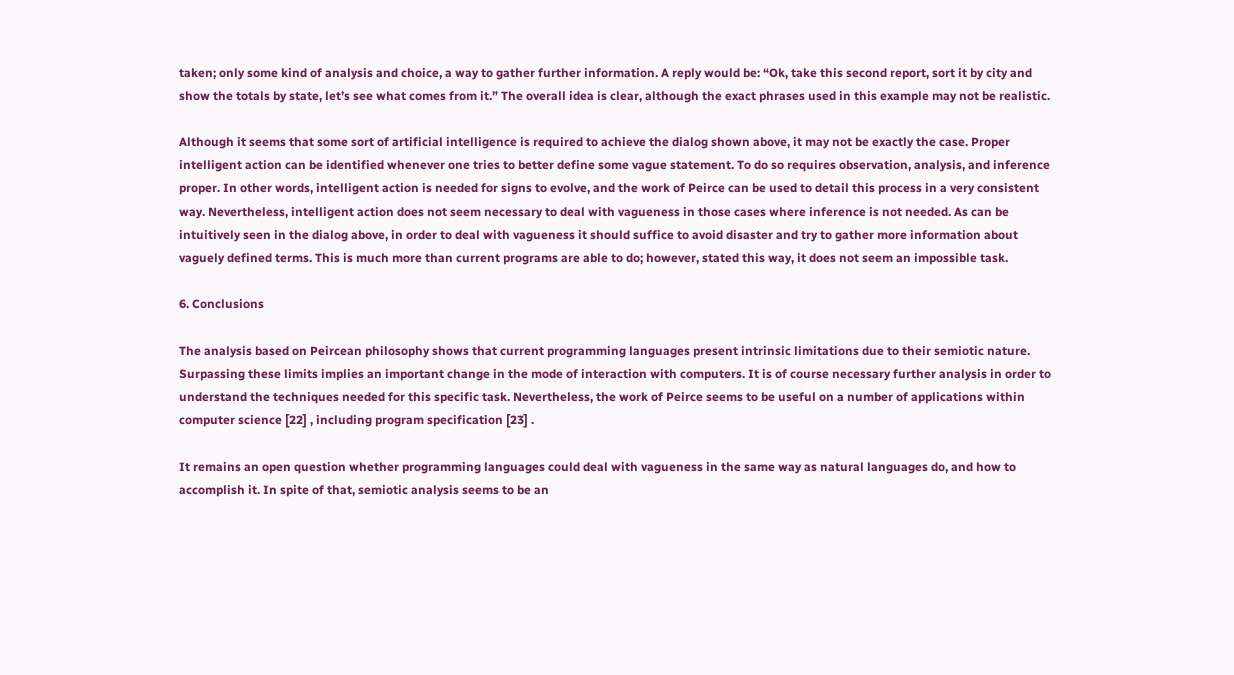taken; only some kind of analysis and choice, a way to gather further information. A reply would be: “Ok, take this second report, sort it by city and show the totals by state, let’s see what comes from it.” The overall idea is clear, although the exact phrases used in this example may not be realistic.

Although it seems that some sort of artificial intelligence is required to achieve the dialog shown above, it may not be exactly the case. Proper intelligent action can be identified whenever one tries to better define some vague statement. To do so requires observation, analysis, and inference proper. In other words, intelligent action is needed for signs to evolve, and the work of Peirce can be used to detail this process in a very consistent way. Nevertheless, intelligent action does not seem necessary to deal with vagueness in those cases where inference is not needed. As can be intuitively seen in the dialog above, in order to deal with vagueness it should suffice to avoid disaster and try to gather more information about vaguely defined terms. This is much more than current programs are able to do; however, stated this way, it does not seem an impossible task.

6. Conclusions

The analysis based on Peircean philosophy shows that current programming languages present intrinsic limitations due to their semiotic nature. Surpassing these limits implies an important change in the mode of interaction with computers. It is of course necessary further analysis in order to understand the techniques needed for this specific task. Nevertheless, the work of Peirce seems to be useful on a number of applications within computer science [22] , including program specification [23] .

It remains an open question whether programming languages could deal with vagueness in the same way as natural languages do, and how to accomplish it. In spite of that, semiotic analysis seems to be an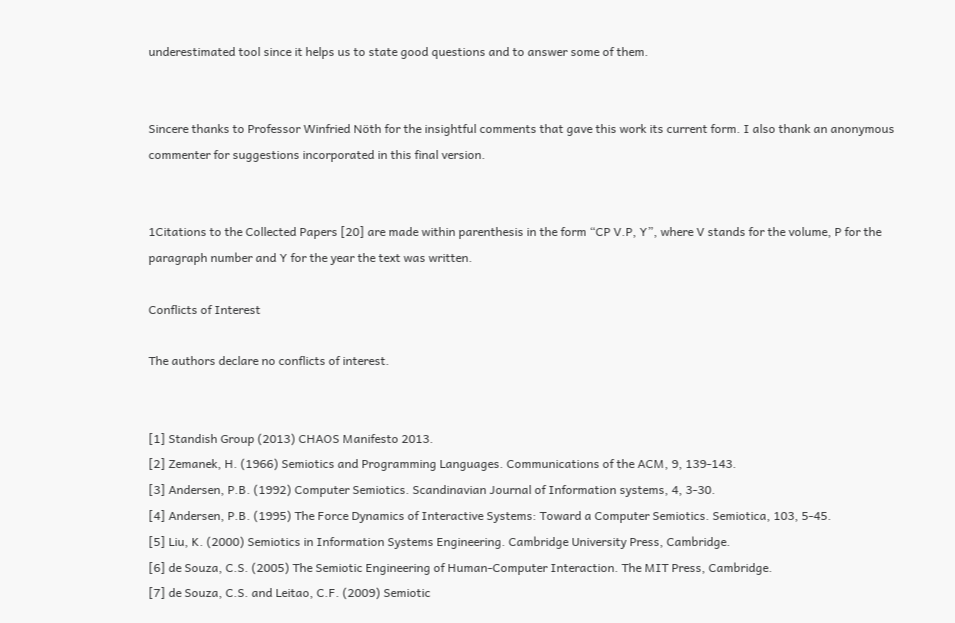underestimated tool since it helps us to state good questions and to answer some of them.


Sincere thanks to Professor Winfried Nöth for the insightful comments that gave this work its current form. I also thank an anonymous commenter for suggestions incorporated in this final version.


1Citations to the Collected Papers [20] are made within parenthesis in the form “CP V.P, Y”, where V stands for the volume, P for the paragraph number and Y for the year the text was written.

Conflicts of Interest

The authors declare no conflicts of interest.


[1] Standish Group (2013) CHAOS Manifesto 2013.
[2] Zemanek, H. (1966) Semiotics and Programming Languages. Communications of the ACM, 9, 139-143.
[3] Andersen, P.B. (1992) Computer Semiotics. Scandinavian Journal of Information systems, 4, 3-30.
[4] Andersen, P.B. (1995) The Force Dynamics of Interactive Systems: Toward a Computer Semiotics. Semiotica, 103, 5-45.
[5] Liu, K. (2000) Semiotics in Information Systems Engineering. Cambridge University Press, Cambridge.
[6] de Souza, C.S. (2005) The Semiotic Engineering of Human-Computer Interaction. The MIT Press, Cambridge.
[7] de Souza, C.S. and Leitao, C.F. (2009) Semiotic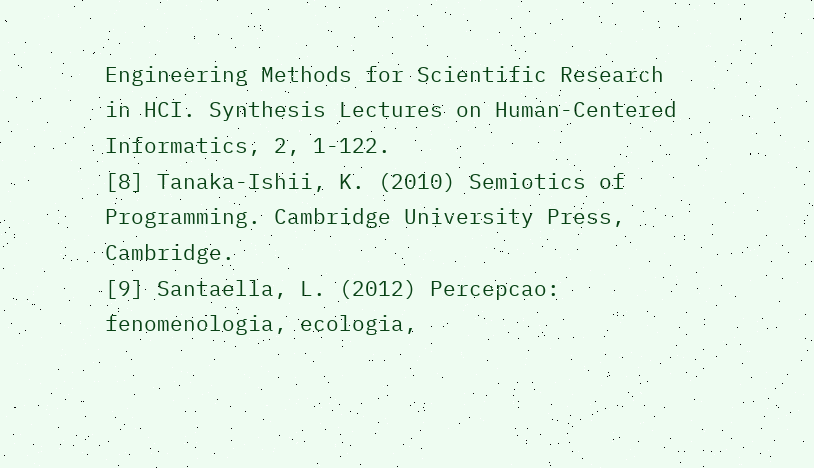Engineering Methods for Scientific Research in HCI. Synthesis Lectures on Human-Centered Informatics, 2, 1-122.
[8] Tanaka-Ishii, K. (2010) Semiotics of Programming. Cambridge University Press, Cambridge.
[9] Santaella, L. (2012) Percepcao: fenomenologia, ecologia,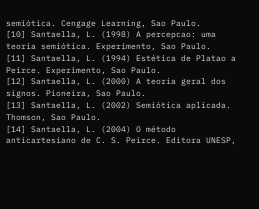semiótica. Cengage Learning, Sao Paulo.
[10] Santaella, L. (1998) A percepcao: uma teoria semiótica. Experimento, Sao Paulo.
[11] Santaella, L. (1994) Estética de Platao a Peirce. Experimento, Sao Paulo.
[12] Santaella, L. (2000) A teoria geral dos signos. Pioneira, Sao Paulo.
[13] Santaella, L. (2002) Semiótica aplicada. Thomson, Sao Paulo.
[14] Santaella, L. (2004) O método anticartesiano de C. S. Peirce. Editora UNESP,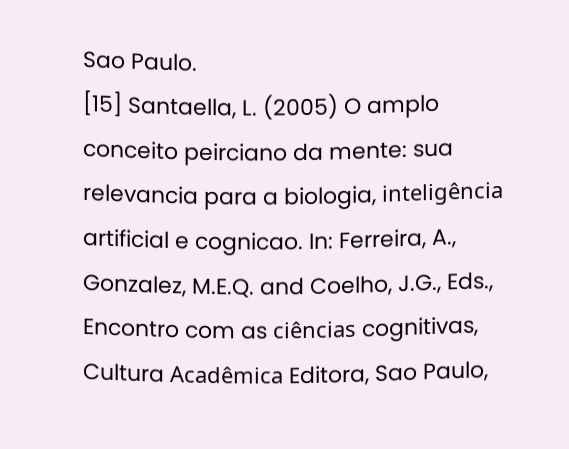Sao Paulo.
[15] Santaella, L. (2005) O amplo conceito peirciano da mente: sua relevancia para a biologia, inteligência artificial e cognicao. In: Ferreira, A., Gonzalez, M.E.Q. and Coelho, J.G., Eds., Encontro com as ciências cognitivas, Cultura Acadêmica Editora, Sao Paulo,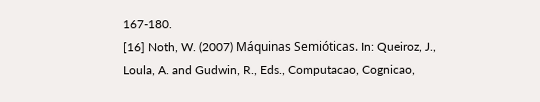167-180.
[16] Noth, W. (2007) Máquinas Semióticas. In: Queiroz, J., Loula, A. and Gudwin, R., Eds., Computacao, Cognicao,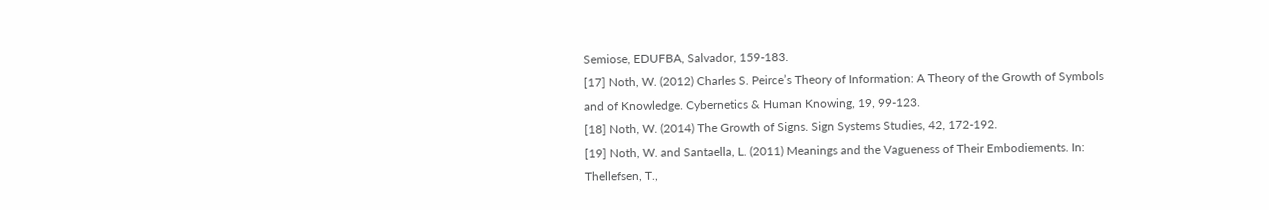Semiose, EDUFBA, Salvador, 159-183.
[17] Noth, W. (2012) Charles S. Peirce’s Theory of Information: A Theory of the Growth of Symbols and of Knowledge. Cybernetics & Human Knowing, 19, 99-123.
[18] Noth, W. (2014) The Growth of Signs. Sign Systems Studies, 42, 172-192.
[19] Noth, W. and Santaella, L. (2011) Meanings and the Vagueness of Their Embodiements. In: Thellefsen, T.,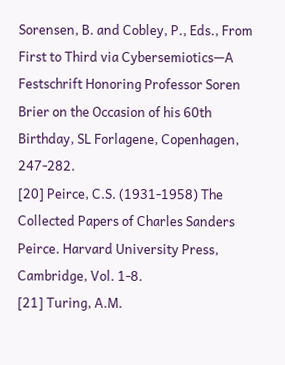Sorensen, B. and Cobley, P., Eds., From First to Third via Cybersemiotics—A Festschrift Honoring Professor Soren Brier on the Occasion of his 60th Birthday, SL Forlagene, Copenhagen, 247-282.
[20] Peirce, C.S. (1931-1958) The Collected Papers of Charles Sanders Peirce. Harvard University Press, Cambridge, Vol. 1-8.
[21] Turing, A.M.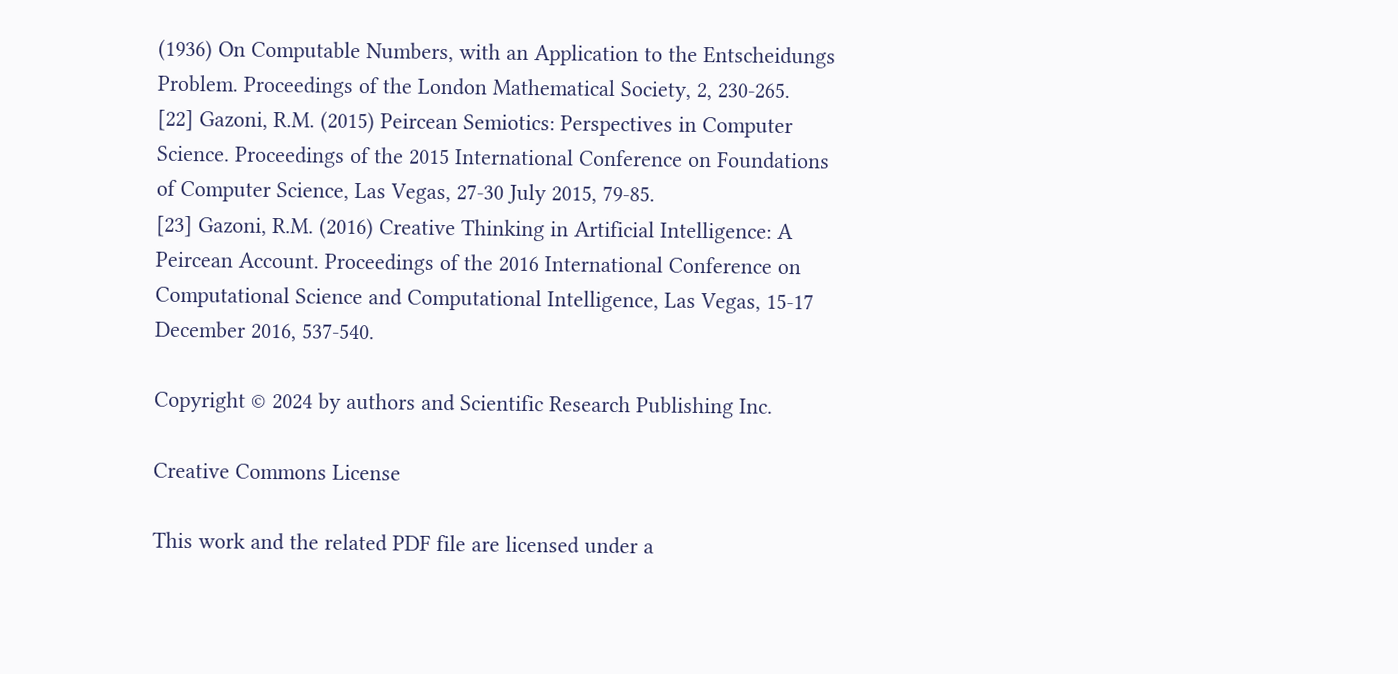(1936) On Computable Numbers, with an Application to the Entscheidungs Problem. Proceedings of the London Mathematical Society, 2, 230-265.
[22] Gazoni, R.M. (2015) Peircean Semiotics: Perspectives in Computer Science. Proceedings of the 2015 International Conference on Foundations of Computer Science, Las Vegas, 27-30 July 2015, 79-85.
[23] Gazoni, R.M. (2016) Creative Thinking in Artificial Intelligence: A Peircean Account. Proceedings of the 2016 International Conference on Computational Science and Computational Intelligence, Las Vegas, 15-17 December 2016, 537-540.

Copyright © 2024 by authors and Scientific Research Publishing Inc.

Creative Commons License

This work and the related PDF file are licensed under a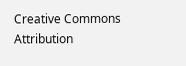Creative Commons Attribution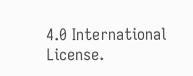4.0 International License.